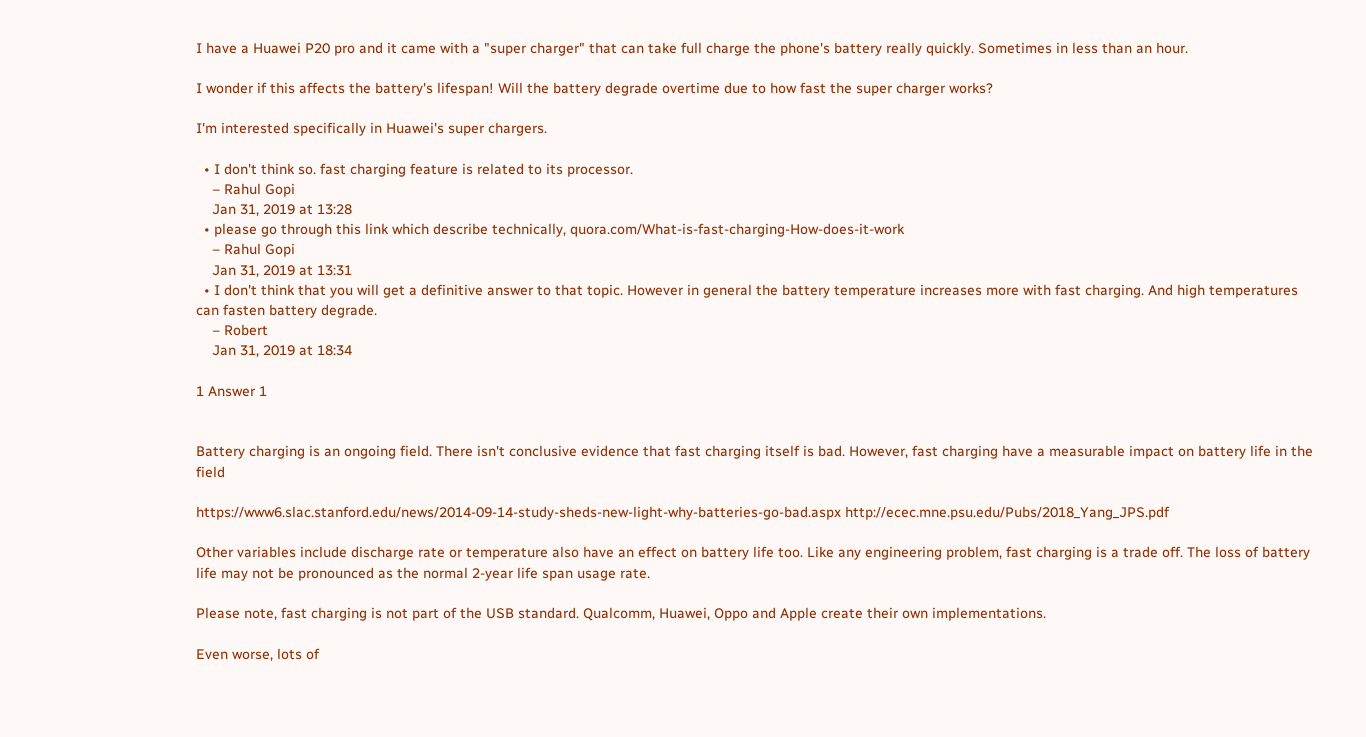I have a Huawei P20 pro and it came with a "super charger" that can take full charge the phone's battery really quickly. Sometimes in less than an hour.

I wonder if this affects the battery's lifespan! Will the battery degrade overtime due to how fast the super charger works?

I'm interested specifically in Huawei's super chargers.

  • I don't think so. fast charging feature is related to its processor.
    – Rahul Gopi
    Jan 31, 2019 at 13:28
  • please go through this link which describe technically, quora.com/What-is-fast-charging-How-does-it-work
    – Rahul Gopi
    Jan 31, 2019 at 13:31
  • I don't think that you will get a definitive answer to that topic. However in general the battery temperature increases more with fast charging. And high temperatures can fasten battery degrade.
    – Robert
    Jan 31, 2019 at 18:34

1 Answer 1


Battery charging is an ongoing field. There isn't conclusive evidence that fast charging itself is bad. However, fast charging have a measurable impact on battery life in the field

https://www6.slac.stanford.edu/news/2014-09-14-study-sheds-new-light-why-batteries-go-bad.aspx http://ecec.mne.psu.edu/Pubs/2018_Yang_JPS.pdf

Other variables include discharge rate or temperature also have an effect on battery life too. Like any engineering problem, fast charging is a trade off. The loss of battery life may not be pronounced as the normal 2-year life span usage rate.

Please note, fast charging is not part of the USB standard. Qualcomm, Huawei, Oppo and Apple create their own implementations.

Even worse, lots of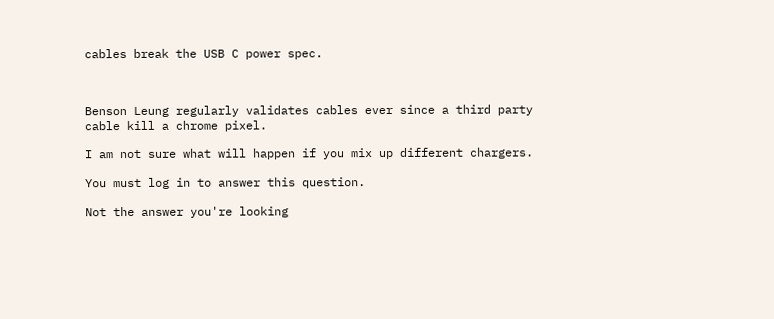cables break the USB C power spec.



Benson Leung regularly validates cables ever since a third party cable kill a chrome pixel.

I am not sure what will happen if you mix up different chargers.

You must log in to answer this question.

Not the answer you're looking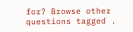for? Browse other questions tagged .